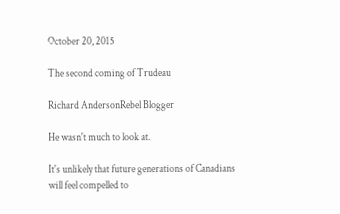October 20, 2015

The second coming of Trudeau

Richard AndersonRebel Blogger

He wasn't much to look at.

It's unlikely that future generations of Canadians will feel compelled to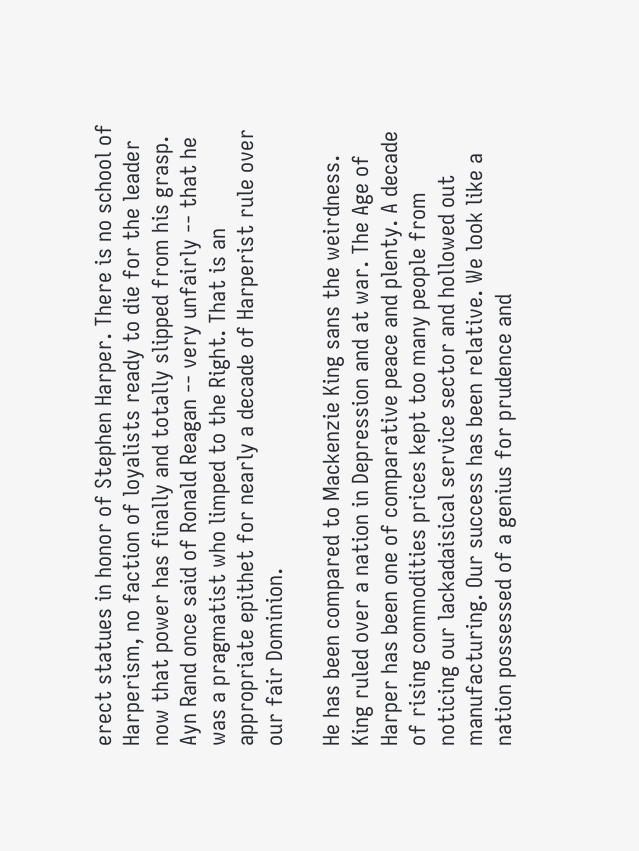erect statues in honor of Stephen Harper. There is no school of Harperism, no faction of loyalists ready to die for the leader now that power has finally and totally slipped from his grasp. Ayn Rand once said of Ronald Reagan -- very unfairly -- that he was a pragmatist who limped to the Right. That is an appropriate epithet for nearly a decade of Harperist rule over our fair Dominion.

He has been compared to Mackenzie King sans the weirdness. King ruled over a nation in Depression and at war. The Age of Harper has been one of comparative peace and plenty. A decade of rising commodities prices kept too many people from noticing our lackadaisical service sector and hollowed out manufacturing. Our success has been relative. We look like a nation possessed of a genius for prudence and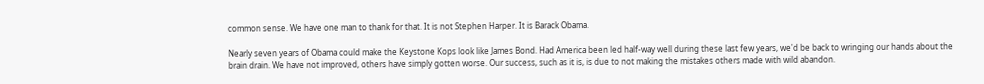common sense. We have one man to thank for that. It is not Stephen Harper. It is Barack Obama.

Nearly seven years of Obama could make the Keystone Kops look like James Bond. Had America been led half-way well during these last few years, we'd be back to wringing our hands about the brain drain. We have not improved, others have simply gotten worse. Our success, such as it is, is due to not making the mistakes others made with wild abandon.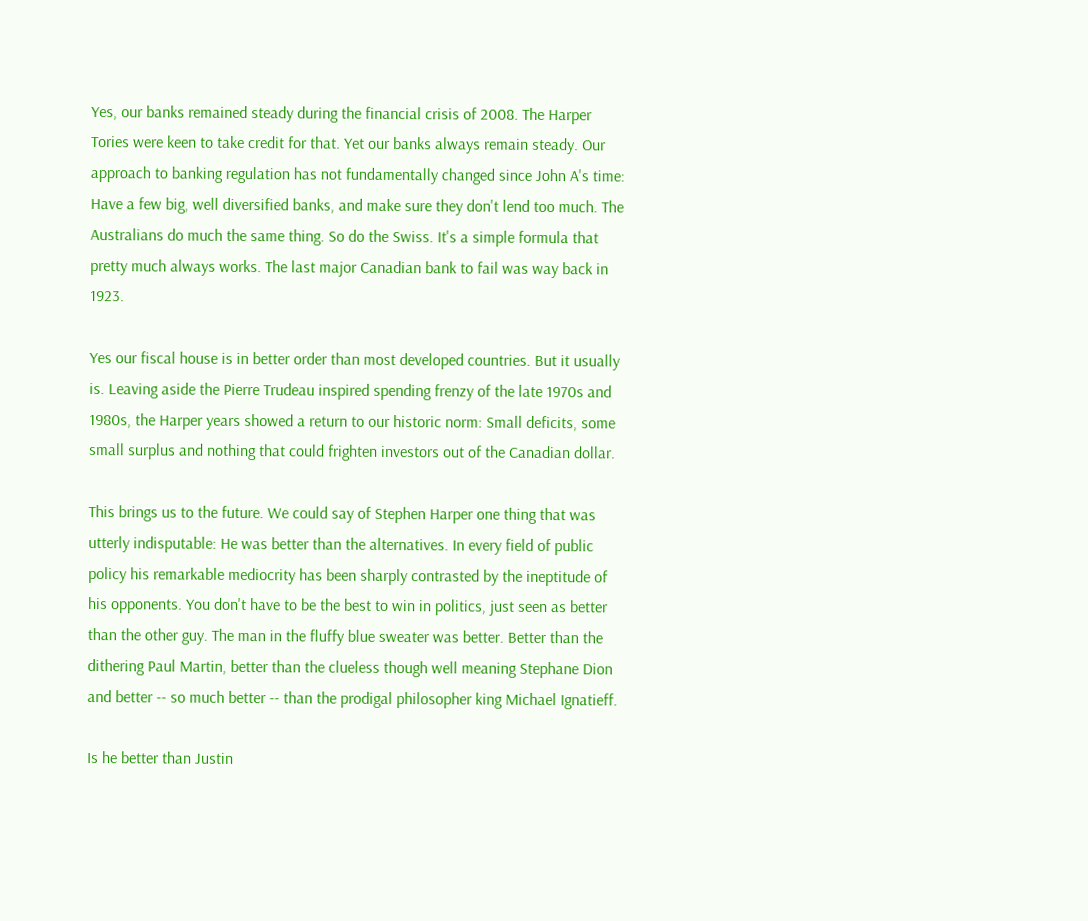Yes, our banks remained steady during the financial crisis of 2008. The Harper Tories were keen to take credit for that. Yet our banks always remain steady. Our approach to banking regulation has not fundamentally changed since John A's time: Have a few big, well diversified banks, and make sure they don't lend too much. The Australians do much the same thing. So do the Swiss. It's a simple formula that pretty much always works. The last major Canadian bank to fail was way back in 1923.

Yes our fiscal house is in better order than most developed countries. But it usually is. Leaving aside the Pierre Trudeau inspired spending frenzy of the late 1970s and 1980s, the Harper years showed a return to our historic norm: Small deficits, some small surplus and nothing that could frighten investors out of the Canadian dollar.

This brings us to the future. We could say of Stephen Harper one thing that was utterly indisputable: He was better than the alternatives. In every field of public policy his remarkable mediocrity has been sharply contrasted by the ineptitude of his opponents. You don't have to be the best to win in politics, just seen as better than the other guy. The man in the fluffy blue sweater was better. Better than the dithering Paul Martin, better than the clueless though well meaning Stephane Dion and better -- so much better -- than the prodigal philosopher king Michael Ignatieff.

Is he better than Justin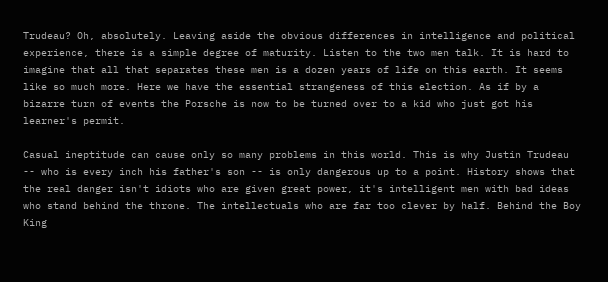Trudeau? Oh, absolutely. Leaving aside the obvious differences in intelligence and political experience, there is a simple degree of maturity. Listen to the two men talk. It is hard to imagine that all that separates these men is a dozen years of life on this earth. It seems like so much more. Here we have the essential strangeness of this election. As if by a bizarre turn of events the Porsche is now to be turned over to a kid who just got his learner's permit.

Casual ineptitude can cause only so many problems in this world. This is why Justin Trudeau -- who is every inch his father's son -- is only dangerous up to a point. History shows that the real danger isn't idiots who are given great power, it's intelligent men with bad ideas who stand behind the throne. The intellectuals who are far too clever by half. Behind the Boy King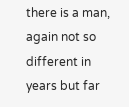there is a man, again not so different in years but far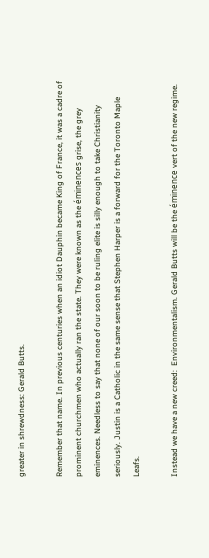greater in shrewdness: Gerald Butts.

Remember that name. In previous centuries when an idiot Dauphin became King of France, it was a cadre of prominent churchmen who actually ran the state. They were known as the éminences grise, the grey eminences. Needless to say that none of our soon to be ruling elite is silly enough to take Christianity seriously. Justin is a Catholic in the same sense that Stephen Harper is a forward for the Toronto Maple Leafs.

Instead we have a new creed:  Environmentalism. Gerald Butts will be the éminence vert of the new regime.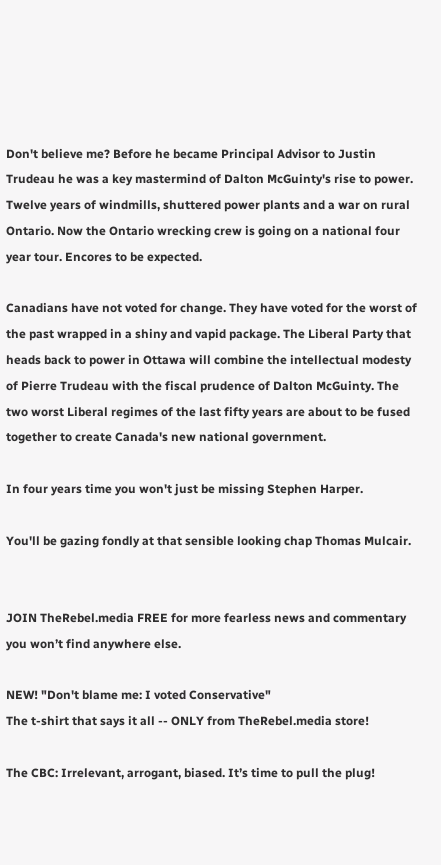Don't believe me? Before he became Principal Advisor to Justin Trudeau he was a key mastermind of Dalton McGuinty's rise to power. Twelve years of windmills, shuttered power plants and a war on rural Ontario. Now the Ontario wrecking crew is going on a national four year tour. Encores to be expected.

Canadians have not voted for change. They have voted for the worst of the past wrapped in a shiny and vapid package. The Liberal Party that heads back to power in Ottawa will combine the intellectual modesty of Pierre Trudeau with the fiscal prudence of Dalton McGuinty. The two worst Liberal regimes of the last fifty years are about to be fused together to create Canada's new national government.

In four years time you won't just be missing Stephen Harper.

You'll be gazing fondly at that sensible looking chap Thomas Mulcair.


JOIN TheRebel.media FREE for more fearless news and commentary you won’t find anywhere else.

NEW! "Don't blame me: I voted Conservative"
The t-shirt that says it all -- ONLY from TheRebel.media store!

The CBC: Irrelevant, arrogant, biased. It’s time to pull the plug!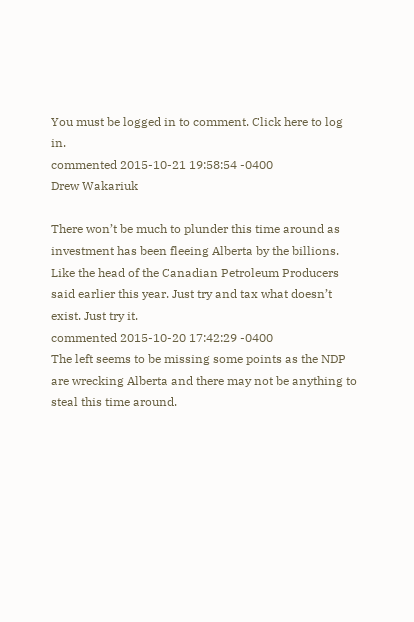You must be logged in to comment. Click here to log in.
commented 2015-10-21 19:58:54 -0400
Drew Wakariuk

There won’t be much to plunder this time around as investment has been fleeing Alberta by the billions. Like the head of the Canadian Petroleum Producers said earlier this year. Just try and tax what doesn’t exist. Just try it.
commented 2015-10-20 17:42:29 -0400
The left seems to be missing some points as the NDP are wrecking Alberta and there may not be anything to steal this time around.